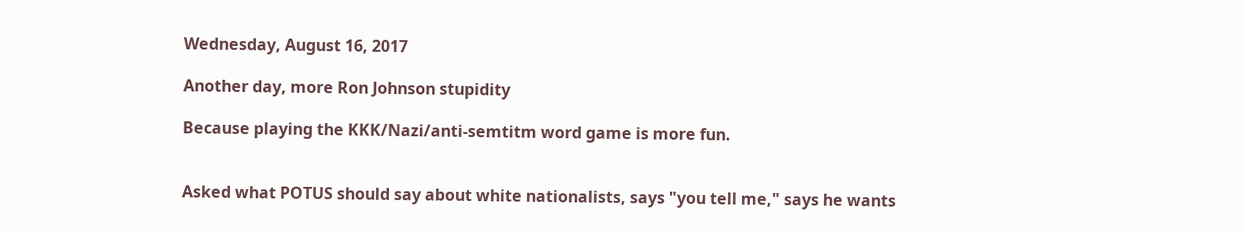Wednesday, August 16, 2017

Another day, more Ron Johnson stupidity

Because playing the KKK/Nazi/anti-semtitm word game is more fun.


Asked what POTUS should say about white nationalists, says "you tell me," says he wants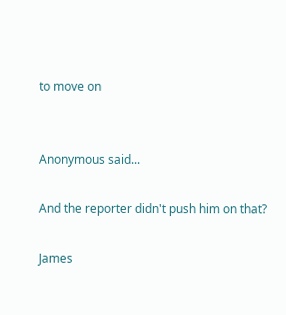to move on


Anonymous said...

And the reporter didn't push him on that?

James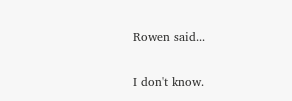Rowen said...

I don't know.